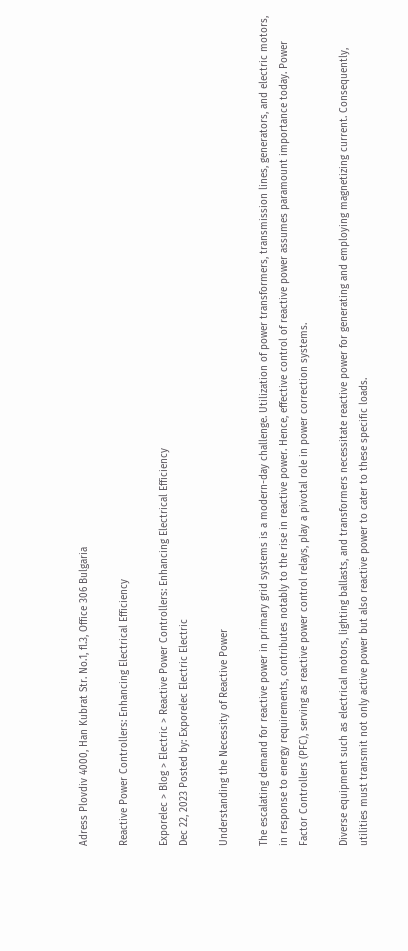Adress Plovdiv 4000, Han Kubrat Str. No.1, fl.3, Office 306 Bulgaria

Reactive Power Controllers: Enhancing Electrical Efficiency

Exporelec > Blog > Electric > Reactive Power Controllers: Enhancing Electrical Efficiency
Dec 22, 2023 Posted by: Exporelec Electric Electric

Understanding the Necessity of Reactive Power

The escalating demand for reactive power in primary grid systems is a modern-day challenge. Utilization of power transformers, transmission lines, generators, and electric motors, in response to energy requirements, contributes notably to the rise in reactive power. Hence, effective control of reactive power assumes paramount importance today. Power Factor Controllers (PFC), serving as reactive power control relays, play a pivotal role in power correction systems.

Diverse equipment such as electrical motors, lighting ballasts, and transformers necessitate reactive power for generating and employing magnetizing current. Consequently, utilities must transmit not only active power but also reactive power to cater to these specific loads.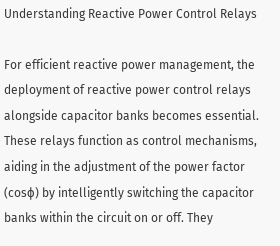Understanding Reactive Power Control Relays

For efficient reactive power management, the deployment of reactive power control relays alongside capacitor banks becomes essential. These relays function as control mechanisms, aiding in the adjustment of the power factor (cosɸ) by intelligently switching the capacitor banks within the circuit on or off. They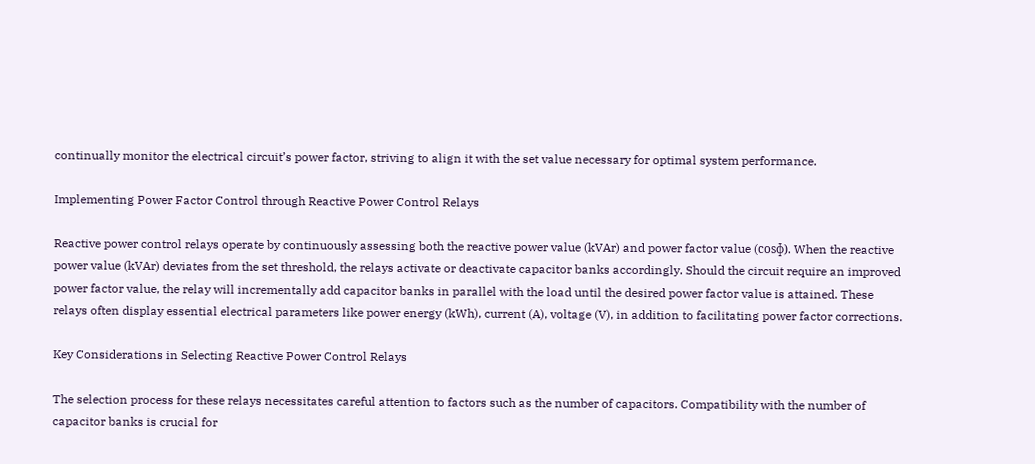continually monitor the electrical circuit’s power factor, striving to align it with the set value necessary for optimal system performance.

Implementing Power Factor Control through Reactive Power Control Relays

Reactive power control relays operate by continuously assessing both the reactive power value (kVAr) and power factor value (cosɸ). When the reactive power value (kVAr) deviates from the set threshold, the relays activate or deactivate capacitor banks accordingly. Should the circuit require an improved power factor value, the relay will incrementally add capacitor banks in parallel with the load until the desired power factor value is attained. These relays often display essential electrical parameters like power energy (kWh), current (A), voltage (V), in addition to facilitating power factor corrections.

Key Considerations in Selecting Reactive Power Control Relays

The selection process for these relays necessitates careful attention to factors such as the number of capacitors. Compatibility with the number of capacitor banks is crucial for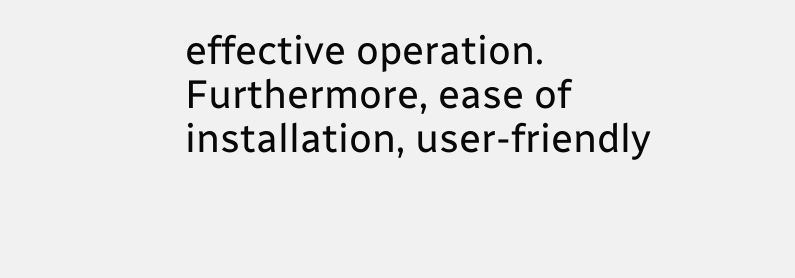effective operation. Furthermore, ease of installation, user-friendly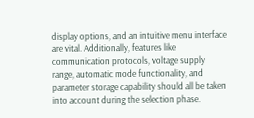display options, and an intuitive menu interface are vital. Additionally, features like communication protocols, voltage supply range, automatic mode functionality, and parameter storage capability should all be taken into account during the selection phase.